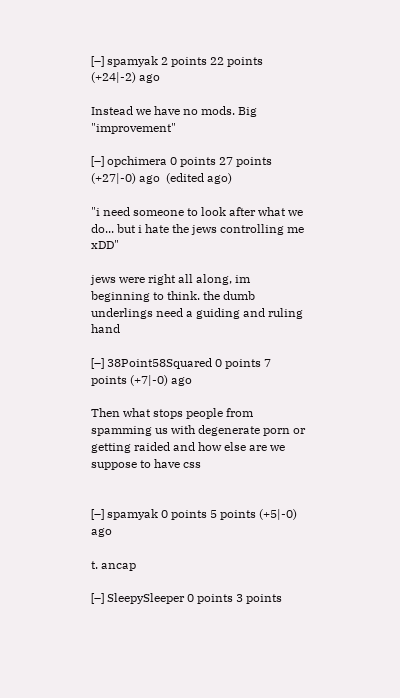[–] spamyak 2 points 22 points (+24|-2) ago

Instead we have no mods. Big "improvement"

[–] opchimera 0 points 27 points (+27|-0) ago  (edited ago)

"i need someone to look after what we do... but i hate the jews controlling me xDD"

jews were right all along, im beginning to think. the dumb underlings need a guiding and ruling hand

[–] 38Point58Squared 0 points 7 points (+7|-0) ago

Then what stops people from spamming us with degenerate porn or getting raided and how else are we suppose to have css


[–] spamyak 0 points 5 points (+5|-0) ago

t. ancap

[–] SleepySleeper 0 points 3 points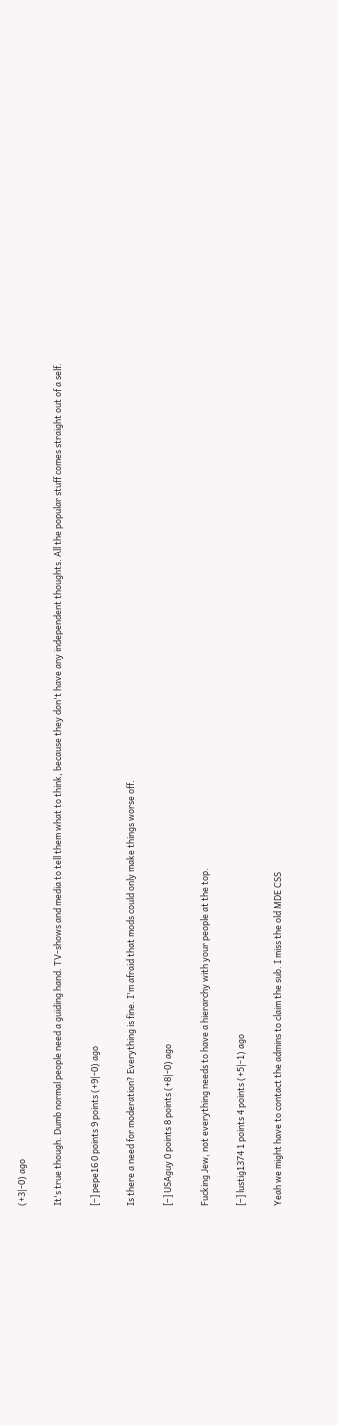(+3|-0) ago

It's true though. Dumb normal people need a guiding hand. TV-shows and media to tell them what to think, because they don't have any independent thoughts. All the popular stuff comes straight out of a self.

[–] pepe16 0 points 9 points (+9|-0) ago

Is there a need for moderation? Everything is fine. I'm afraid that mods could only make things worse off.

[–] USAguy 0 points 8 points (+8|-0) ago

Fucking Jew, not everything needs to have a hierarchy with your people at the top.

[–] lustig1374 1 points 4 points (+5|-1) ago

Yeah we might have to contact the admins to claim the sub. I miss the old MDE CSS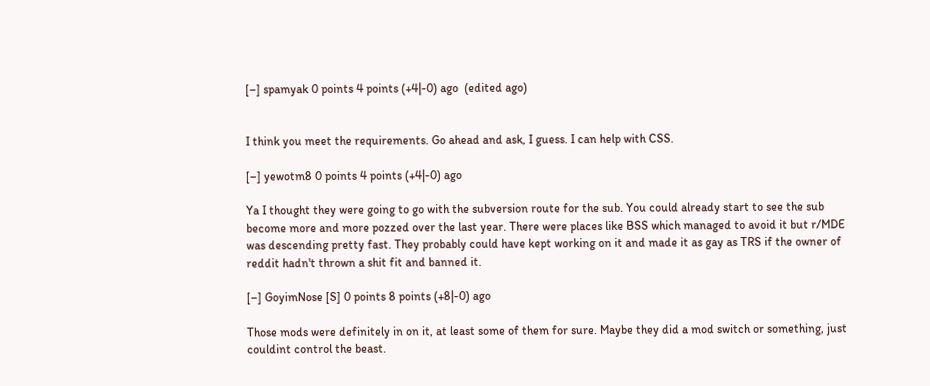[–] spamyak 0 points 4 points (+4|-0) ago  (edited ago)


I think you meet the requirements. Go ahead and ask, I guess. I can help with CSS.

[–] yewotm8 0 points 4 points (+4|-0) ago

Ya I thought they were going to go with the subversion route for the sub. You could already start to see the sub become more and more pozzed over the last year. There were places like BSS which managed to avoid it but r/MDE was descending pretty fast. They probably could have kept working on it and made it as gay as TRS if the owner of reddit hadn't thrown a shit fit and banned it.

[–] GoyimNose [S] 0 points 8 points (+8|-0) ago

Those mods were definitely in on it, at least some of them for sure. Maybe they did a mod switch or something, just couldint control the beast.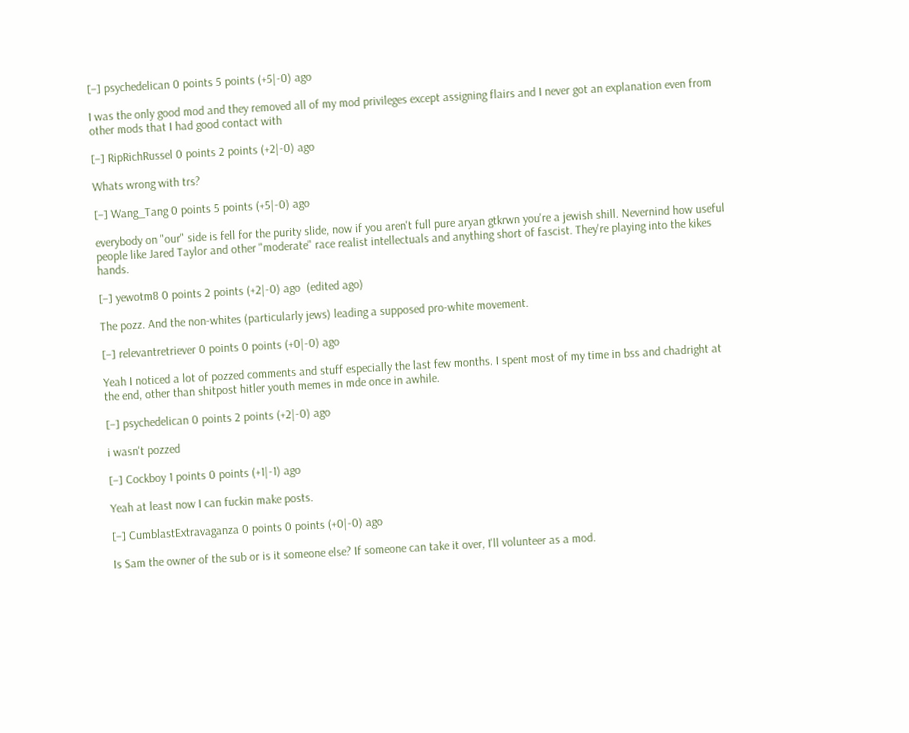[–] psychedelican 0 points 5 points (+5|-0) ago

I was the only good mod and they removed all of my mod privileges except assigning flairs and I never got an explanation even from other mods that I had good contact with

[–] RipRichRussel 0 points 2 points (+2|-0) ago

Whats wrong with trs?

[–] Wang_Tang 0 points 5 points (+5|-0) ago

everybody on "our" side is fell for the purity slide, now if you aren't full pure aryan gtkrwn you're a jewish shill. Nevernind how useful people like Jared Taylor and other "moderate" race realist intellectuals and anything short of fascist. They're playing into the kikes hands.

[–] yewotm8 0 points 2 points (+2|-0) ago  (edited ago)

The pozz. And the non-whites (particularly jews) leading a supposed pro-white movement.

[–] relevantretriever 0 points 0 points (+0|-0) ago

Yeah I noticed a lot of pozzed comments and stuff especially the last few months. I spent most of my time in bss and chadright at the end, other than shitpost hitler youth memes in mde once in awhile.

[–] psychedelican 0 points 2 points (+2|-0) ago

i wasn't pozzed

[–] Cockboy 1 points 0 points (+1|-1) ago

Yeah at least now I can fuckin make posts.

[–] CumblastExtravaganza 0 points 0 points (+0|-0) ago

Is Sam the owner of the sub or is it someone else? If someone can take it over, I'll volunteer as a mod.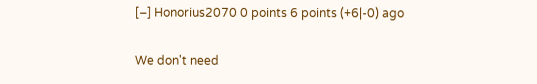[–] Honorius2070 0 points 6 points (+6|-0) ago

We don't need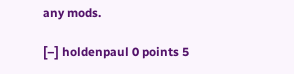any mods.

[–] holdenpaul 0 points 5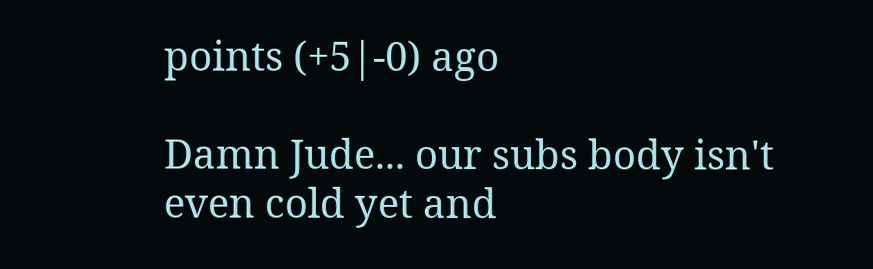points (+5|-0) ago

Damn Jude... our subs body isn't even cold yet and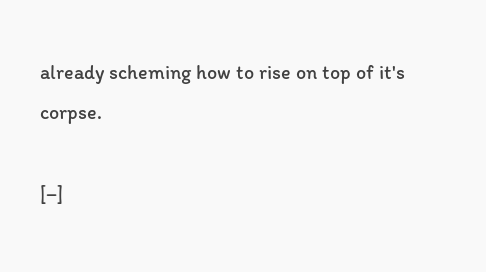already scheming how to rise on top of it's corpse.

[–]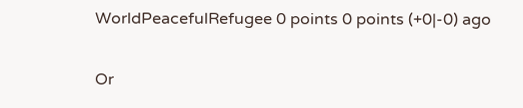WorldPeacefulRefugee 0 points 0 points (+0|-0) ago

Or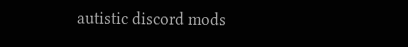autistic discord mods